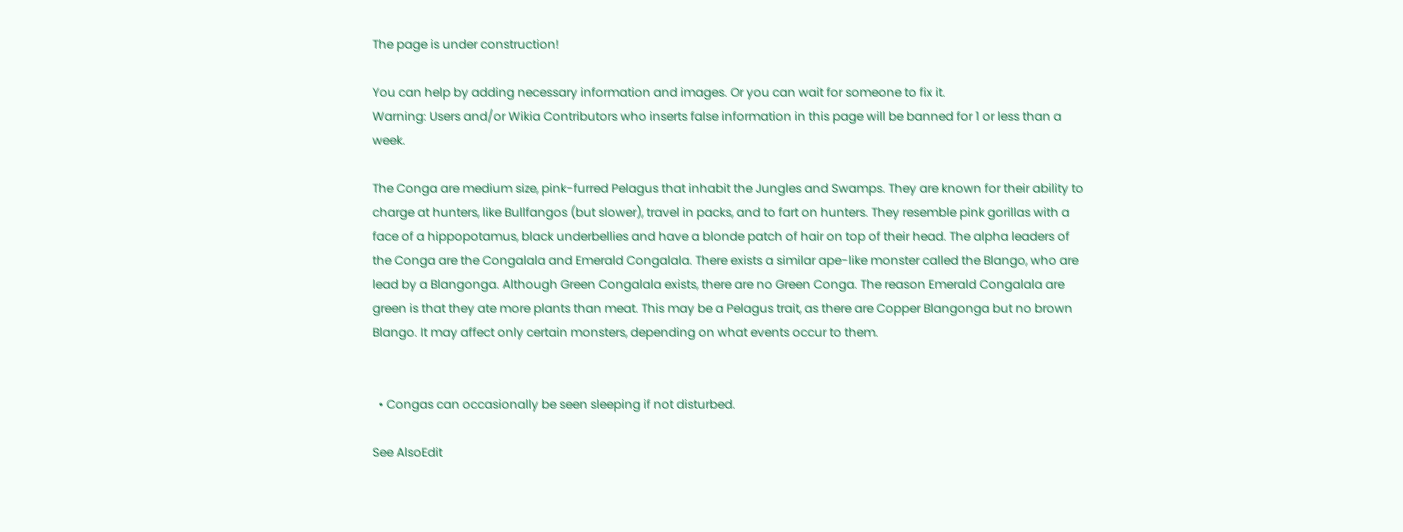The page is under construction!

You can help by adding necessary information and images. Or you can wait for someone to fix it.
Warning: Users and/or Wikia Contributors who inserts false information in this page will be banned for 1 or less than a week.

The Conga are medium size, pink-furred Pelagus that inhabit the Jungles and Swamps. They are known for their ability to charge at hunters, like Bullfangos (but slower), travel in packs, and to fart on hunters. They resemble pink gorillas with a face of a hippopotamus, black underbellies and have a blonde patch of hair on top of their head. The alpha leaders of the Conga are the Congalala and Emerald Congalala. There exists a similar ape-like monster called the Blango, who are lead by a Blangonga. Although Green Congalala exists, there are no Green Conga. The reason Emerald Congalala are green is that they ate more plants than meat. This may be a Pelagus trait, as there are Copper Blangonga but no brown Blango. It may affect only certain monsters, depending on what events occur to them.


  • Congas can occasionally be seen sleeping if not disturbed.

See AlsoEdit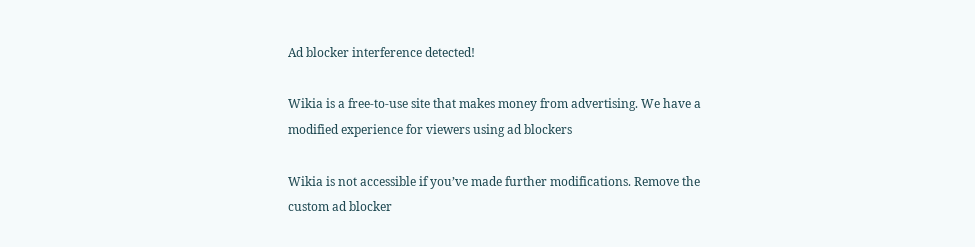Ad blocker interference detected!

Wikia is a free-to-use site that makes money from advertising. We have a modified experience for viewers using ad blockers

Wikia is not accessible if you’ve made further modifications. Remove the custom ad blocker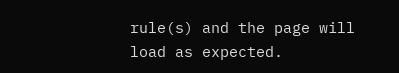rule(s) and the page will load as expected.